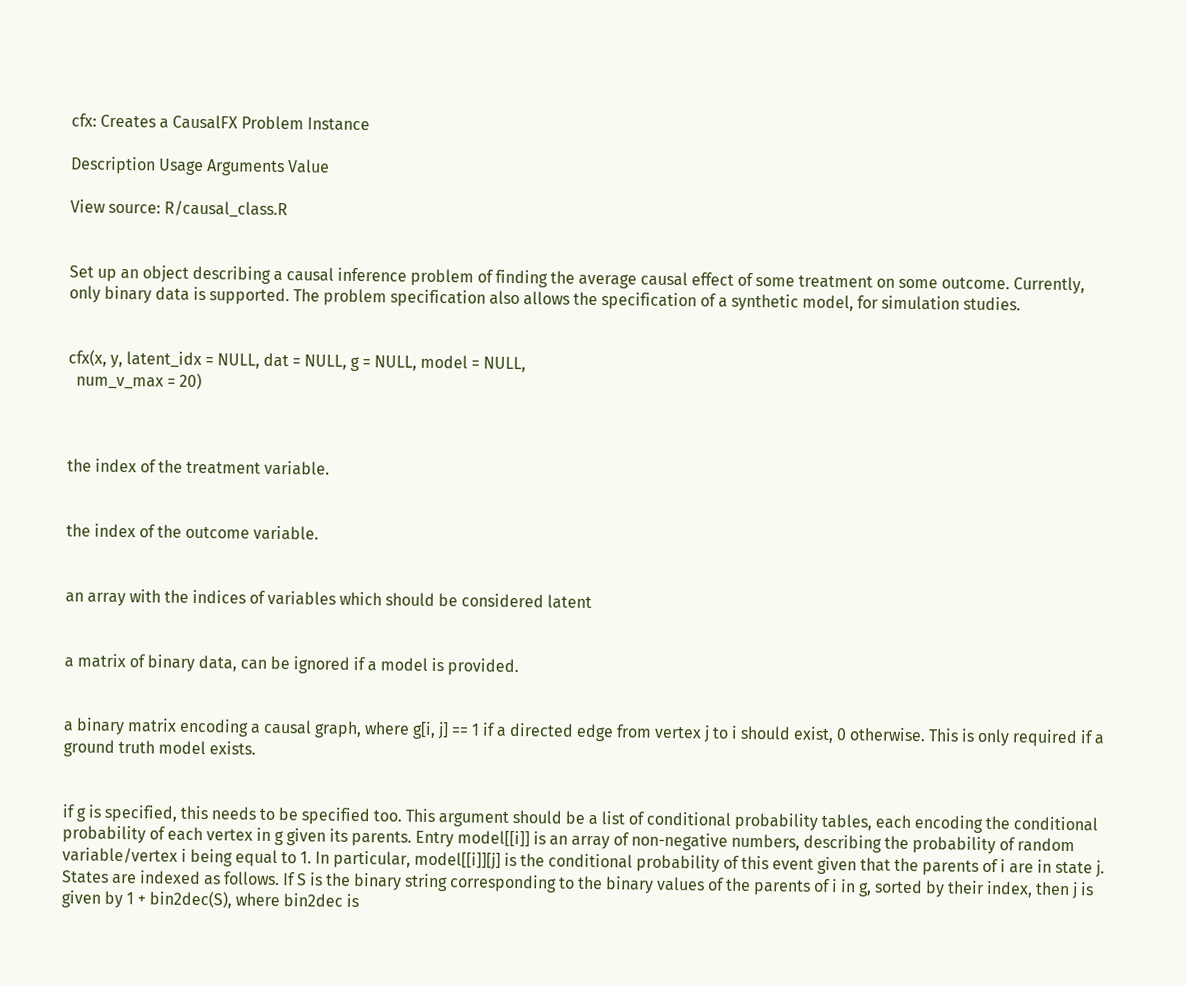cfx: Creates a CausalFX Problem Instance

Description Usage Arguments Value

View source: R/causal_class.R


Set up an object describing a causal inference problem of finding the average causal effect of some treatment on some outcome. Currently, only binary data is supported. The problem specification also allows the specification of a synthetic model, for simulation studies.


cfx(x, y, latent_idx = NULL, dat = NULL, g = NULL, model = NULL,
  num_v_max = 20)



the index of the treatment variable.


the index of the outcome variable.


an array with the indices of variables which should be considered latent


a matrix of binary data, can be ignored if a model is provided.


a binary matrix encoding a causal graph, where g[i, j] == 1 if a directed edge from vertex j to i should exist, 0 otherwise. This is only required if a ground truth model exists.


if g is specified, this needs to be specified too. This argument should be a list of conditional probability tables, each encoding the conditional probability of each vertex in g given its parents. Entry model[[i]] is an array of non-negative numbers, describing the probability of random variable/vertex i being equal to 1. In particular, model[[i]][j] is the conditional probability of this event given that the parents of i are in state j. States are indexed as follows. If S is the binary string corresponding to the binary values of the parents of i in g, sorted by their index, then j is given by 1 + bin2dec(S), where bin2dec is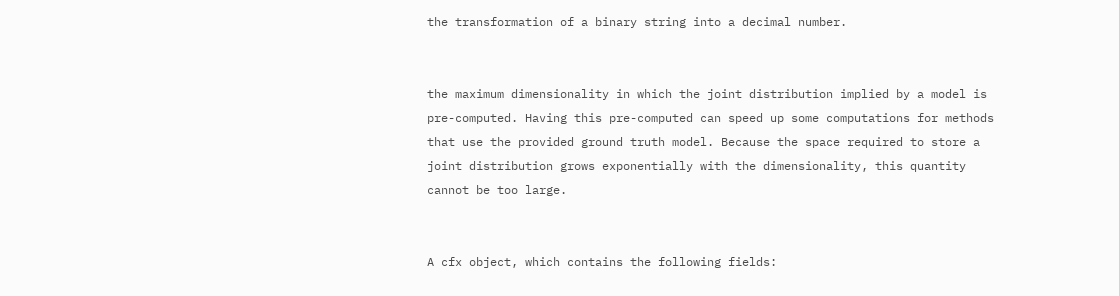the transformation of a binary string into a decimal number.


the maximum dimensionality in which the joint distribution implied by a model is pre-computed. Having this pre-computed can speed up some computations for methods that use the provided ground truth model. Because the space required to store a joint distribution grows exponentially with the dimensionality, this quantity cannot be too large.


A cfx object, which contains the following fields: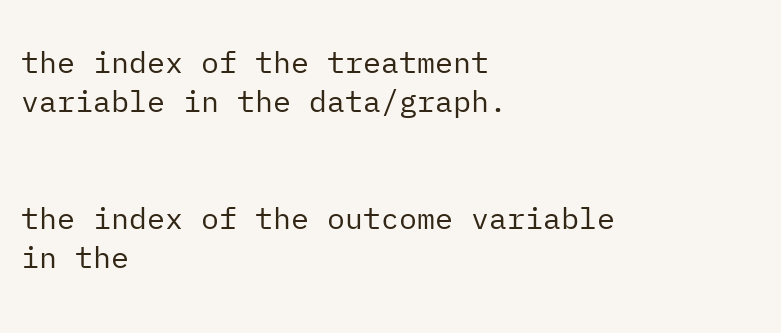the index of the treatment variable in the data/graph.


the index of the outcome variable in the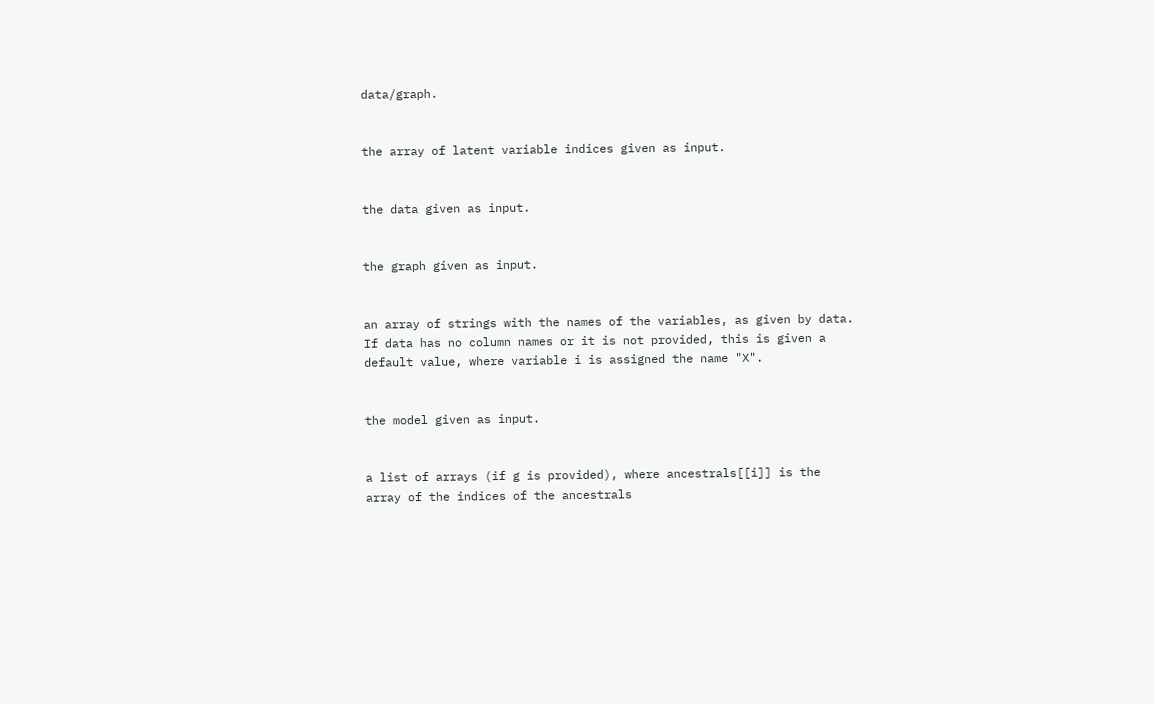data/graph.


the array of latent variable indices given as input.


the data given as input.


the graph given as input.


an array of strings with the names of the variables, as given by data. If data has no column names or it is not provided, this is given a default value, where variable i is assigned the name "X".


the model given as input.


a list of arrays (if g is provided), where ancestrals[[i]] is the array of the indices of the ancestrals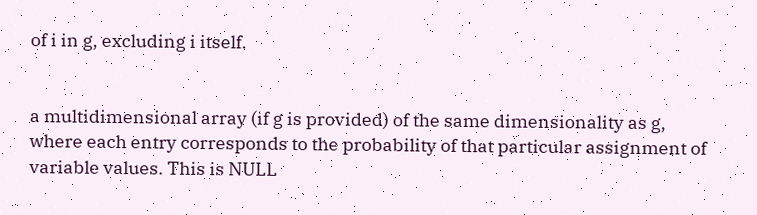of i in g, excluding i itself.


a multidimensional array (if g is provided) of the same dimensionality as g, where each entry corresponds to the probability of that particular assignment of variable values. This is NULL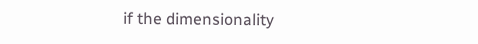if the dimensionality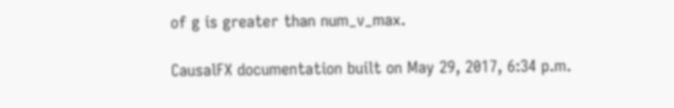of g is greater than num_v_max.

CausalFX documentation built on May 29, 2017, 6:34 p.m.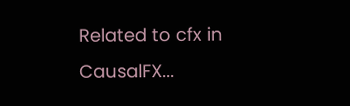Related to cfx in CausalFX...